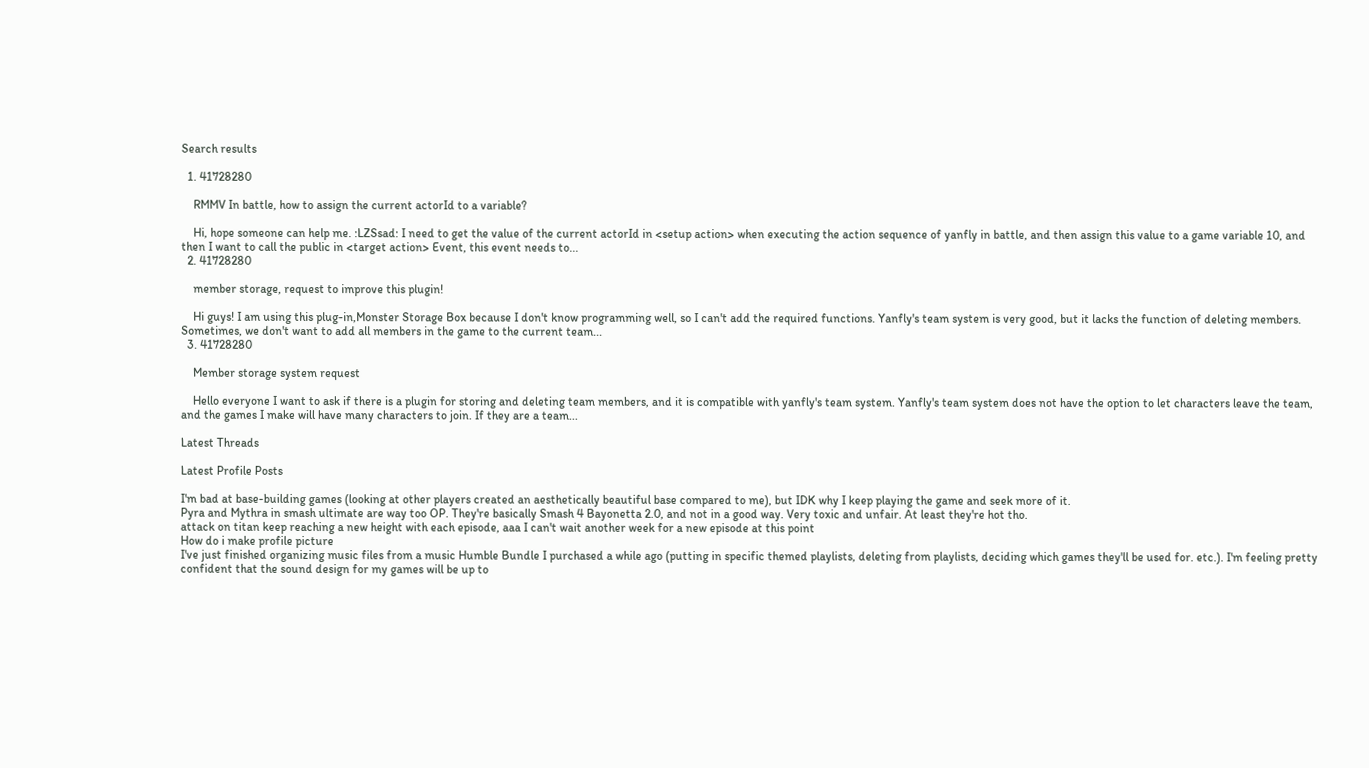Search results

  1. 41728280

    RMMV In battle, how to assign the current actorId to a variable?

    Hi, hope someone can help me. :LZSsad: I need to get the value of the current actorId in <setup action> when executing the action sequence of yanfly in battle, and then assign this value to a game variable 10, and then I want to call the public in <target action> Event, this event needs to...
  2. 41728280

    member storage, request to improve this plugin!

    Hi guys! I am using this plug-in,Monster Storage Box because I don't know programming well, so I can't add the required functions. Yanfly's team system is very good, but it lacks the function of deleting members. Sometimes, we don't want to add all members in the game to the current team...
  3. 41728280

    Member storage system request

    Hello everyone I want to ask if there is a plugin for storing and deleting team members, and it is compatible with yanfly's team system. Yanfly's team system does not have the option to let characters leave the team, and the games I make will have many characters to join. If they are a team...

Latest Threads

Latest Profile Posts

I'm bad at base-building games (looking at other players created an aesthetically beautiful base compared to me), but IDK why I keep playing the game and seek more of it.
Pyra and Mythra in smash ultimate are way too OP. They're basically Smash 4 Bayonetta 2.0, and not in a good way. Very toxic and unfair. At least they're hot tho.
attack on titan keep reaching a new height with each episode, aaa I can't wait another week for a new episode at this point
How do i make profile picture
I've just finished organizing music files from a music Humble Bundle I purchased a while ago (putting in specific themed playlists, deleting from playlists, deciding which games they'll be used for. etc.). I'm feeling pretty confident that the sound design for my games will be up to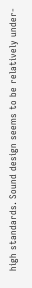high standards. Sound design seems to be relatively under-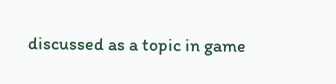discussed as a topic in game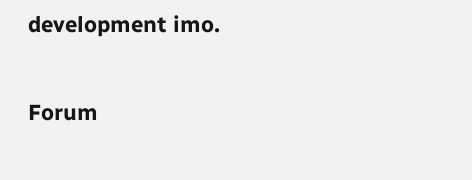development imo.

Forum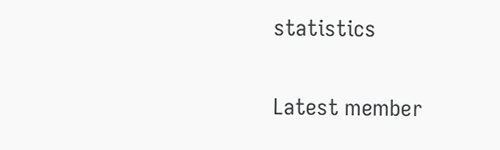statistics

Latest member